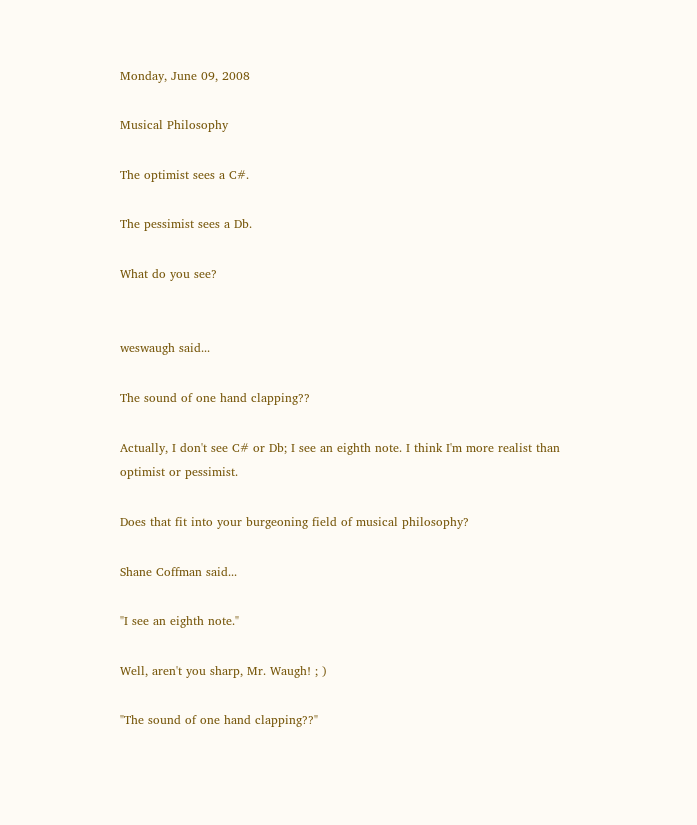Monday, June 09, 2008

Musical Philosophy

The optimist sees a C#.

The pessimist sees a Db.

What do you see?


weswaugh said...

The sound of one hand clapping??

Actually, I don't see C# or Db; I see an eighth note. I think I'm more realist than optimist or pessimist.

Does that fit into your burgeoning field of musical philosophy?

Shane Coffman said...

"I see an eighth note."

Well, aren't you sharp, Mr. Waugh! ; )

"The sound of one hand clapping??"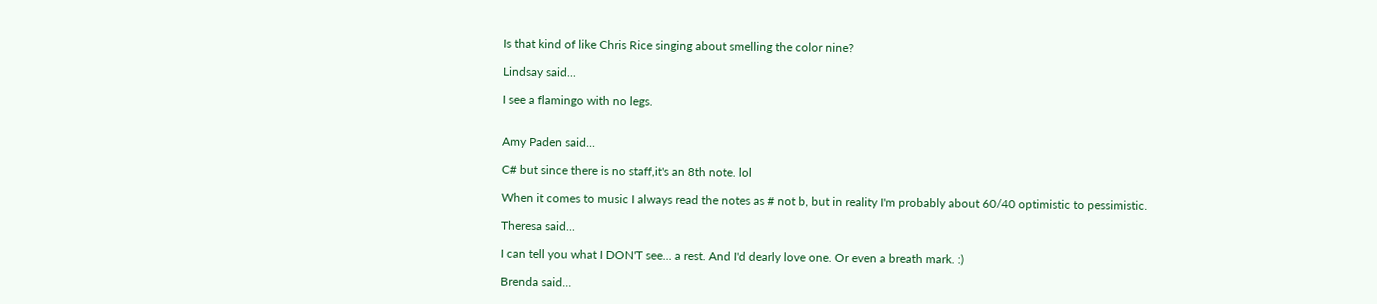Is that kind of like Chris Rice singing about smelling the color nine?

Lindsay said...

I see a flamingo with no legs.


Amy Paden said...

C# but since there is no staff,it's an 8th note. lol

When it comes to music I always read the notes as # not b, but in reality I'm probably about 60/40 optimistic to pessimistic.

Theresa said...

I can tell you what I DON'T see... a rest. And I'd dearly love one. Or even a breath mark. :)

Brenda said...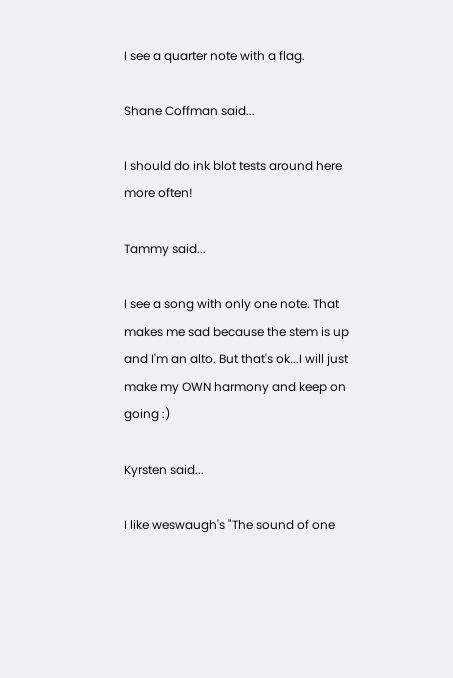I see a quarter note with a flag.

Shane Coffman said...

I should do ink blot tests around here more often!

Tammy said...

I see a song with only one note. That makes me sad because the stem is up and I'm an alto. But that's ok...I will just make my OWN harmony and keep on going :)

Kyrsten said...

I like weswaugh's "The sound of one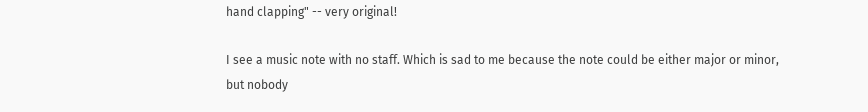hand clapping" -- very original!

I see a music note with no staff. Which is sad to me because the note could be either major or minor, but nobody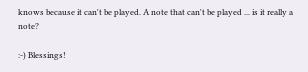knows because it can't be played. A note that can't be played ... is it really a note?

:-) Blessings!